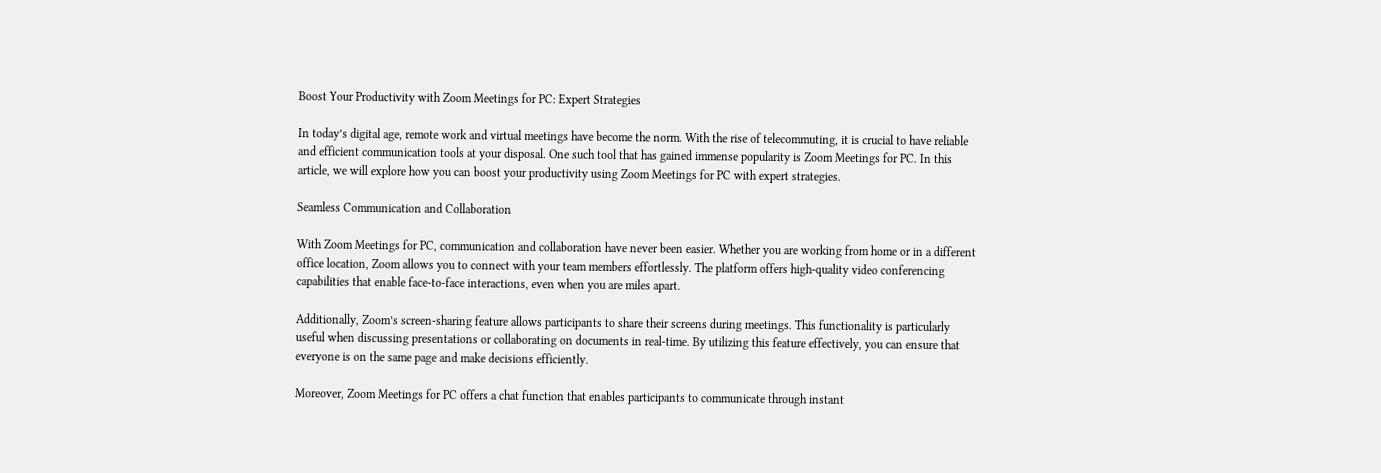Boost Your Productivity with Zoom Meetings for PC: Expert Strategies

In today’s digital age, remote work and virtual meetings have become the norm. With the rise of telecommuting, it is crucial to have reliable and efficient communication tools at your disposal. One such tool that has gained immense popularity is Zoom Meetings for PC. In this article, we will explore how you can boost your productivity using Zoom Meetings for PC with expert strategies.

Seamless Communication and Collaboration

With Zoom Meetings for PC, communication and collaboration have never been easier. Whether you are working from home or in a different office location, Zoom allows you to connect with your team members effortlessly. The platform offers high-quality video conferencing capabilities that enable face-to-face interactions, even when you are miles apart.

Additionally, Zoom’s screen-sharing feature allows participants to share their screens during meetings. This functionality is particularly useful when discussing presentations or collaborating on documents in real-time. By utilizing this feature effectively, you can ensure that everyone is on the same page and make decisions efficiently.

Moreover, Zoom Meetings for PC offers a chat function that enables participants to communicate through instant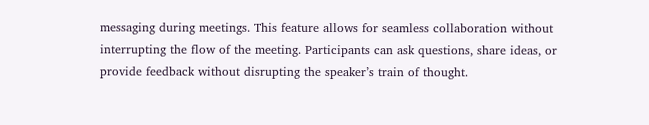messaging during meetings. This feature allows for seamless collaboration without interrupting the flow of the meeting. Participants can ask questions, share ideas, or provide feedback without disrupting the speaker’s train of thought.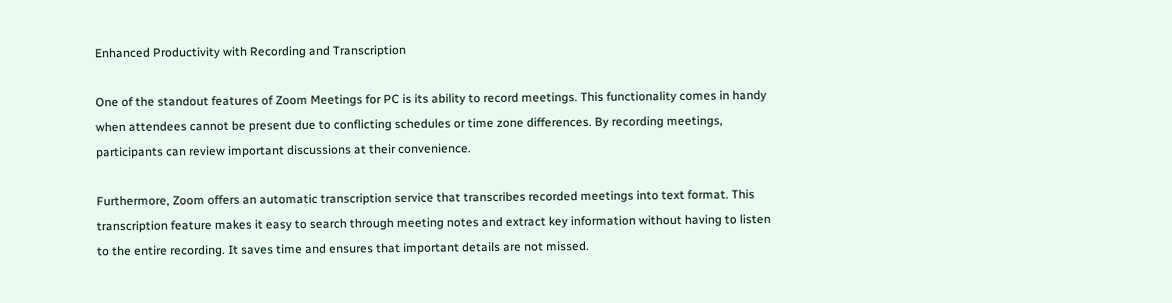Enhanced Productivity with Recording and Transcription

One of the standout features of Zoom Meetings for PC is its ability to record meetings. This functionality comes in handy when attendees cannot be present due to conflicting schedules or time zone differences. By recording meetings, participants can review important discussions at their convenience.

Furthermore, Zoom offers an automatic transcription service that transcribes recorded meetings into text format. This transcription feature makes it easy to search through meeting notes and extract key information without having to listen to the entire recording. It saves time and ensures that important details are not missed.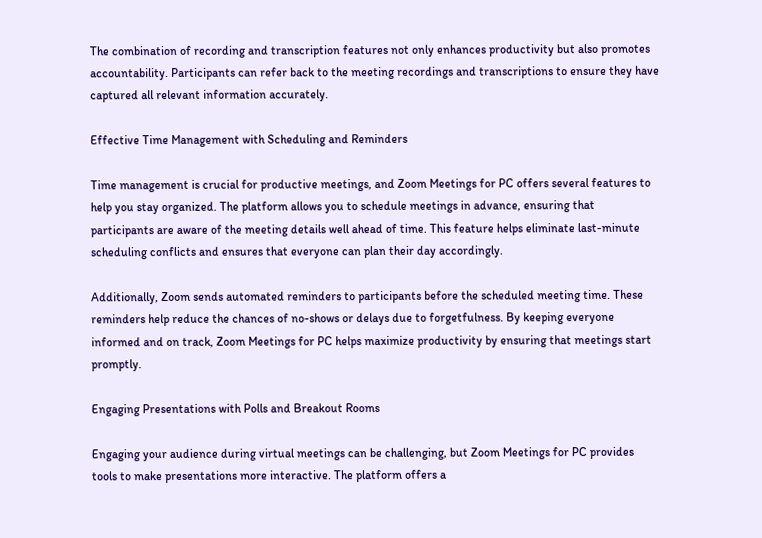The combination of recording and transcription features not only enhances productivity but also promotes accountability. Participants can refer back to the meeting recordings and transcriptions to ensure they have captured all relevant information accurately.

Effective Time Management with Scheduling and Reminders

Time management is crucial for productive meetings, and Zoom Meetings for PC offers several features to help you stay organized. The platform allows you to schedule meetings in advance, ensuring that participants are aware of the meeting details well ahead of time. This feature helps eliminate last-minute scheduling conflicts and ensures that everyone can plan their day accordingly.

Additionally, Zoom sends automated reminders to participants before the scheduled meeting time. These reminders help reduce the chances of no-shows or delays due to forgetfulness. By keeping everyone informed and on track, Zoom Meetings for PC helps maximize productivity by ensuring that meetings start promptly.

Engaging Presentations with Polls and Breakout Rooms

Engaging your audience during virtual meetings can be challenging, but Zoom Meetings for PC provides tools to make presentations more interactive. The platform offers a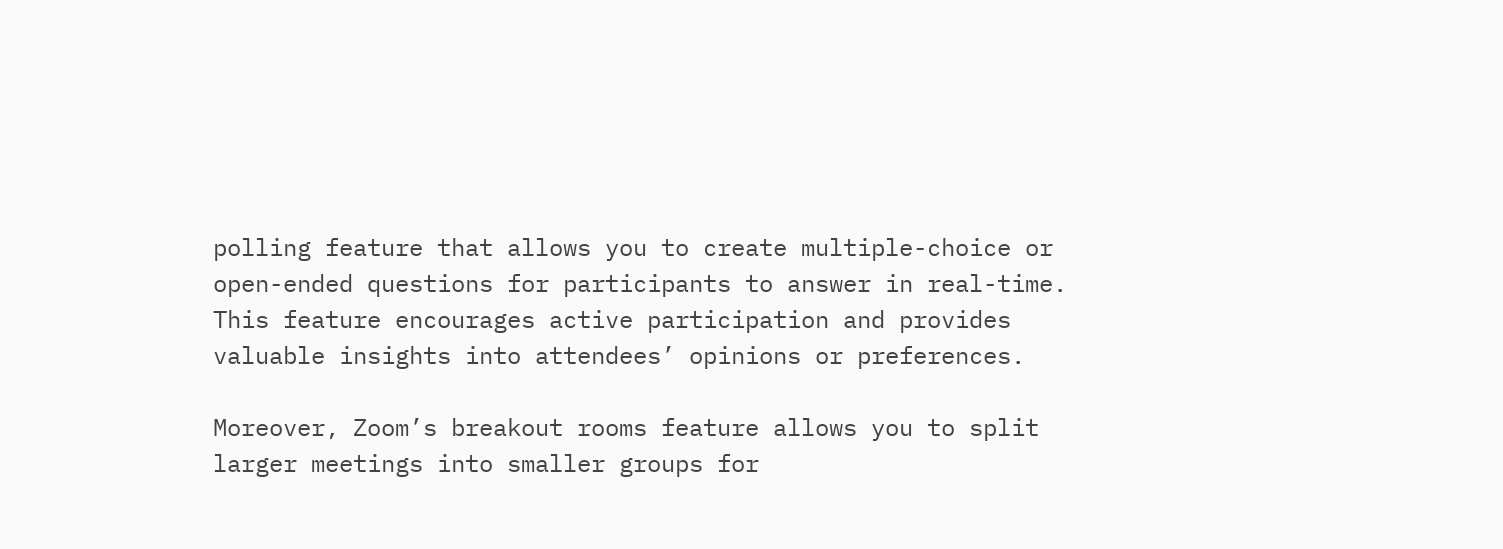polling feature that allows you to create multiple-choice or open-ended questions for participants to answer in real-time. This feature encourages active participation and provides valuable insights into attendees’ opinions or preferences.

Moreover, Zoom’s breakout rooms feature allows you to split larger meetings into smaller groups for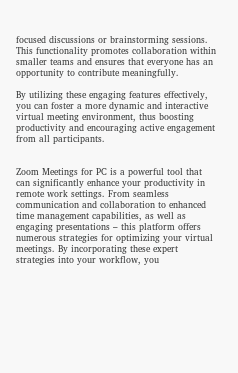focused discussions or brainstorming sessions. This functionality promotes collaboration within smaller teams and ensures that everyone has an opportunity to contribute meaningfully.

By utilizing these engaging features effectively, you can foster a more dynamic and interactive virtual meeting environment, thus boosting productivity and encouraging active engagement from all participants.


Zoom Meetings for PC is a powerful tool that can significantly enhance your productivity in remote work settings. From seamless communication and collaboration to enhanced time management capabilities, as well as engaging presentations – this platform offers numerous strategies for optimizing your virtual meetings. By incorporating these expert strategies into your workflow, you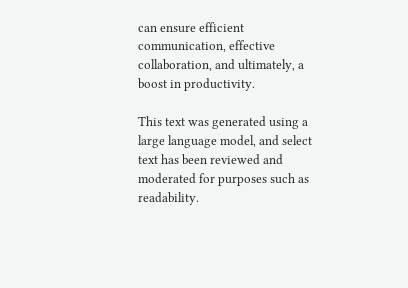can ensure efficient communication, effective collaboration, and ultimately, a boost in productivity.

This text was generated using a large language model, and select text has been reviewed and moderated for purposes such as readability.